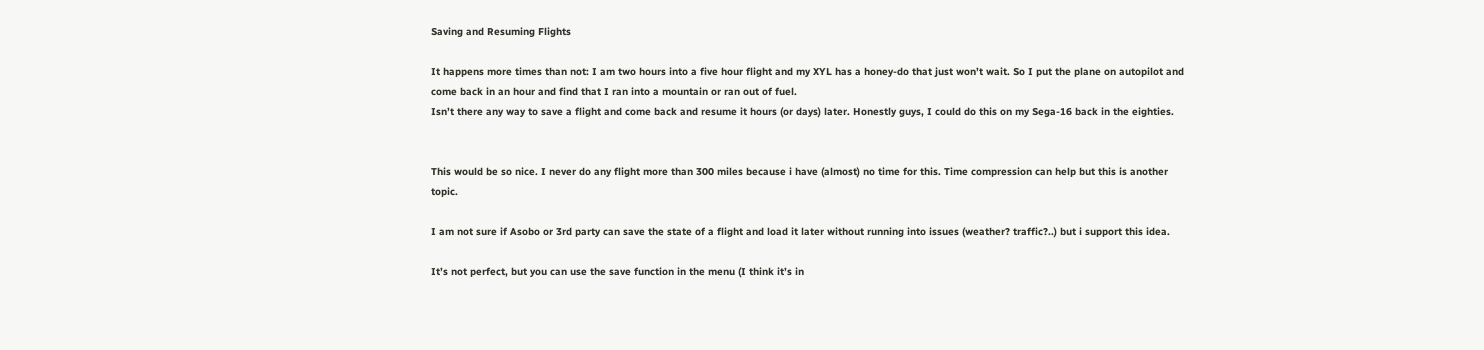Saving and Resuming Flights

It happens more times than not: I am two hours into a five hour flight and my XYL has a honey-do that just won’t wait. So I put the plane on autopilot and come back in an hour and find that I ran into a mountain or ran out of fuel.
Isn’t there any way to save a flight and come back and resume it hours (or days) later. Honestly guys, I could do this on my Sega-16 back in the eighties.


This would be so nice. I never do any flight more than 300 miles because i have (almost) no time for this. Time compression can help but this is another topic.

I am not sure if Asobo or 3rd party can save the state of a flight and load it later without running into issues (weather? traffic?..) but i support this idea.

It’s not perfect, but you can use the save function in the menu (I think it’s in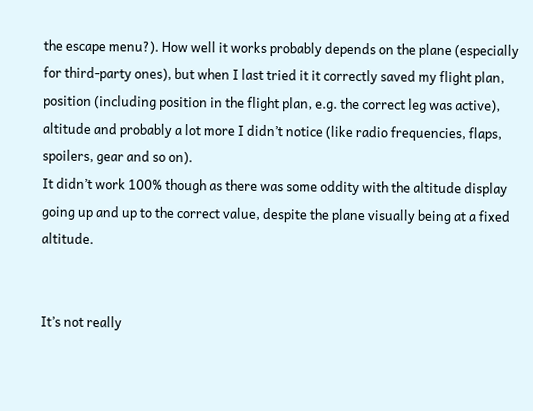the escape menu?). How well it works probably depends on the plane (especially for third-party ones), but when I last tried it it correctly saved my flight plan, position (including position in the flight plan, e.g. the correct leg was active), altitude and probably a lot more I didn’t notice (like radio frequencies, flaps, spoilers, gear and so on).
It didn’t work 100% though as there was some oddity with the altitude display going up and up to the correct value, despite the plane visually being at a fixed altitude.


It’s not really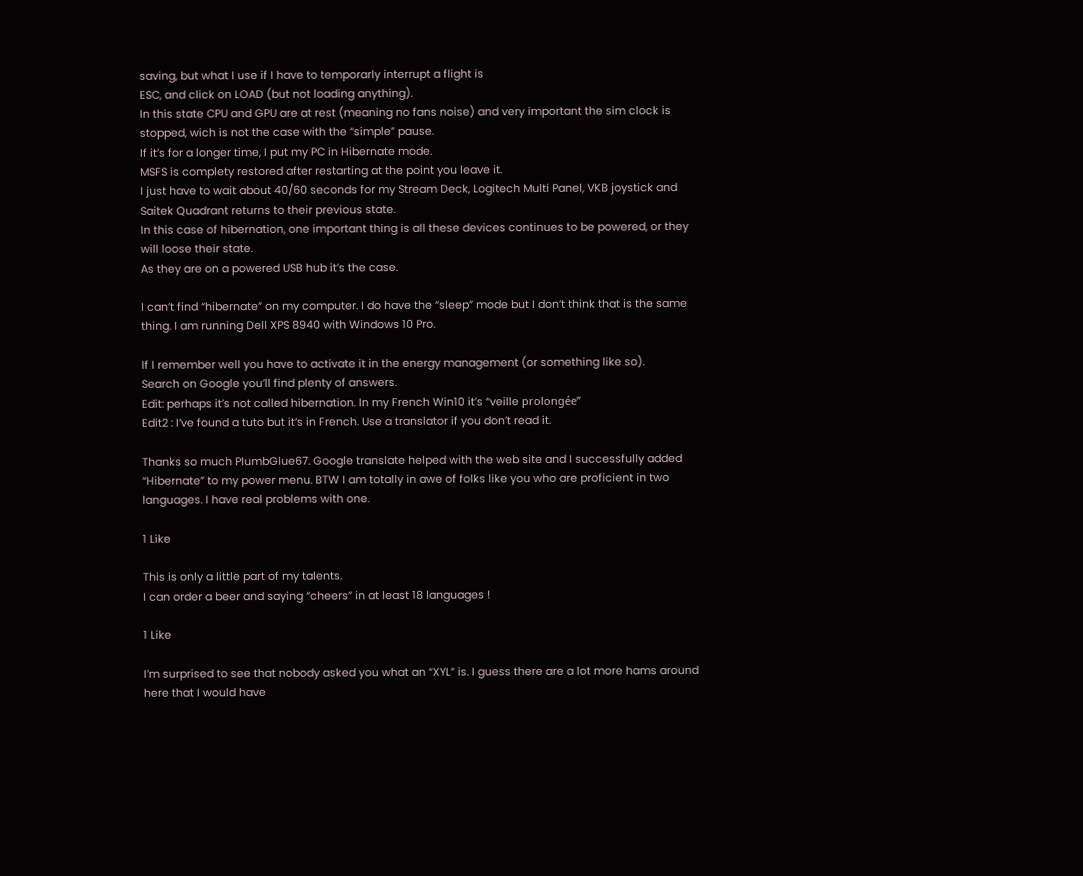saving, but what I use if I have to temporarly interrupt a flight is
ESC, and click on LOAD (but not loading anything).
In this state CPU and GPU are at rest (meaning no fans noise) and very important the sim clock is stopped, wich is not the case with the “simple” pause.
If it’s for a longer time, I put my PC in Hibernate mode.
MSFS is complety restored after restarting at the point you leave it.
I just have to wait about 40/60 seconds for my Stream Deck, Logitech Multi Panel, VKB joystick and Saitek Quadrant returns to their previous state.
In this case of hibernation, one important thing is all these devices continues to be powered, or they will loose their state.
As they are on a powered USB hub it’s the case.

I can’t find “hibernate” on my computer. I do have the “sleep” mode but I don’t think that is the same thing. I am running Dell XPS 8940 with Windows 10 Pro.

If I remember well you have to activate it in the energy management (or something like so).
Search on Google you’ll find plenty of answers.
Edit: perhaps it’s not called hibernation. In my French Win10 it’s “veille prolongée”
Edit2 : I’ve found a tuto but it’s in French. Use a translator if you don’t read it.

Thanks so much PlumbGlue67. Google translate helped with the web site and I successfully added “Hibernate” to my power menu. BTW I am totally in awe of folks like you who are proficient in two languages. I have real problems with one.

1 Like

This is only a little part of my talents.
I can order a beer and saying “cheers” in at least 18 languages !

1 Like

I’m surprised to see that nobody asked you what an “XYL” is. I guess there are a lot more hams around here that I would have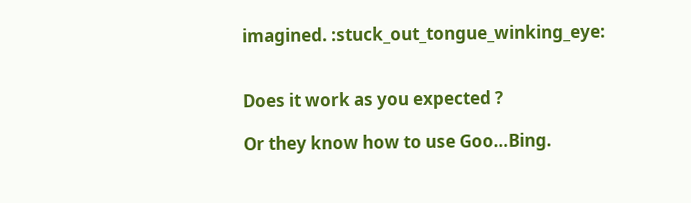imagined. :stuck_out_tongue_winking_eye:


Does it work as you expected ?

Or they know how to use Goo…Bing.